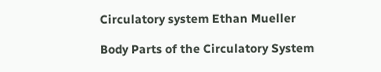Circulatory system Ethan Mueller

Body Parts of the Circulatory System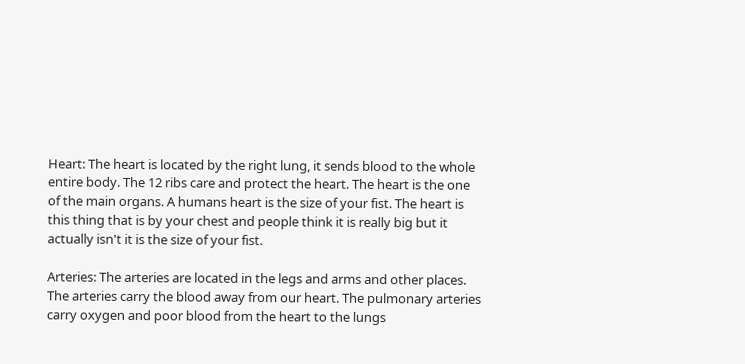Heart: The heart is located by the right lung, it sends blood to the whole entire body. The 12 ribs care and protect the heart. The heart is the one of the main organs. A humans heart is the size of your fist. The heart is this thing that is by your chest and people think it is really big but it actually isn't it is the size of your fist.

Arteries: The arteries are located in the legs and arms and other places. The arteries carry the blood away from our heart. The pulmonary arteries carry oxygen and poor blood from the heart to the lungs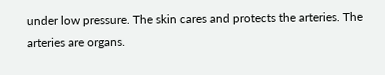under low pressure. The skin cares and protects the arteries. The arteries are organs.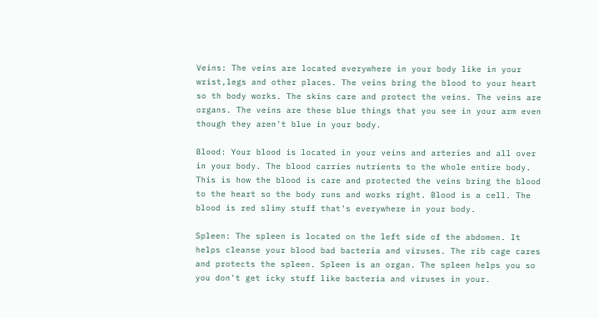Veins: The veins are located everywhere in your body like in your wrist,legs and other places. The veins bring the blood to your heart so th body works. The skins care and protect the veins. The veins are organs. The veins are these blue things that you see in your arm even though they aren't blue in your body.

Blood: Your blood is located in your veins and arteries and all over in your body. The blood carries nutrients to the whole entire body. This is how the blood is care and protected the veins bring the blood to the heart so the body runs and works right. Blood is a cell. The blood is red slimy stuff that's everywhere in your body.

Spleen: The spleen is located on the left side of the abdomen. It helps cleanse your blood bad bacteria and viruses. The rib cage cares and protects the spleen. Spleen is an organ. The spleen helps you so you don't get icky stuff like bacteria and viruses in your.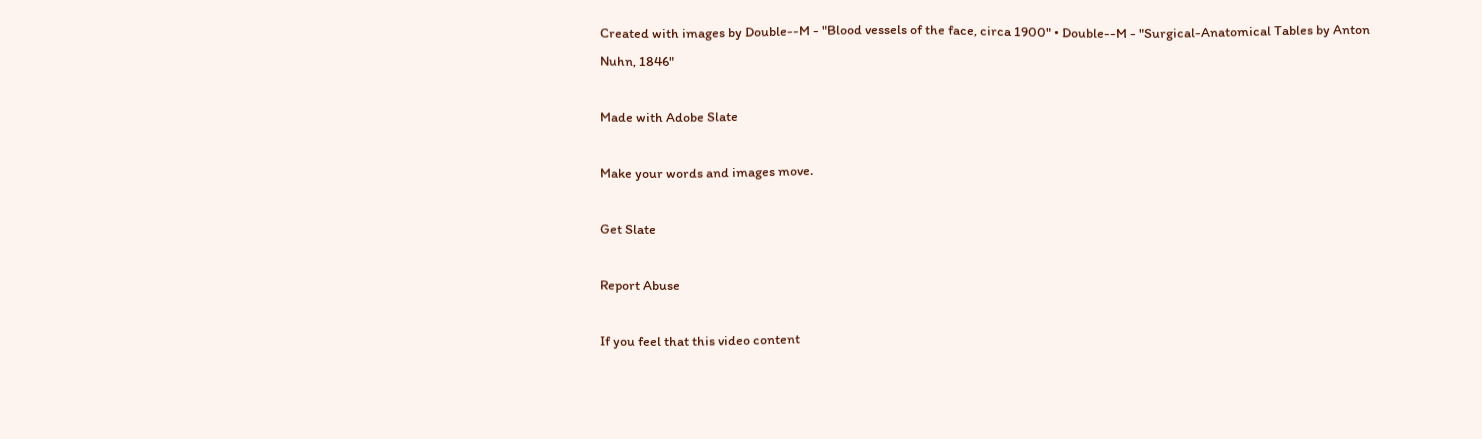Created with images by Double--M - "Blood vessels of the face, circa 1900" • Double--M - "Surgical-Anatomical Tables by Anton Nuhn, 1846"

Made with Adobe Slate

Make your words and images move.

Get Slate

Report Abuse

If you feel that this video content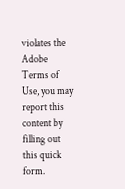violates the Adobe Terms of Use, you may report this content by filling out this quick form.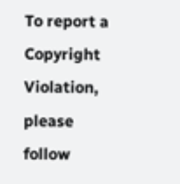To report a Copyright Violation, please follow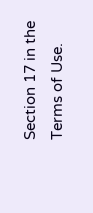Section 17 in the Terms of Use.